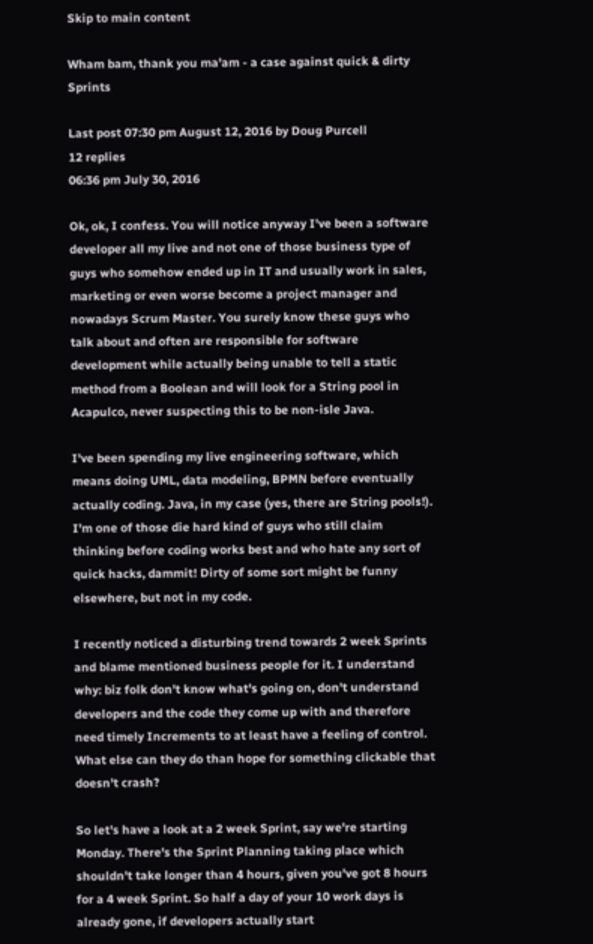Skip to main content

Wham bam, thank you ma'am - a case against quick & dirty Sprints

Last post 07:30 pm August 12, 2016 by Doug Purcell
12 replies
06:36 pm July 30, 2016

Ok, ok, I confess. You will notice anyway I've been a software developer all my live and not one of those business type of guys who somehow ended up in IT and usually work in sales, marketing or even worse become a project manager and nowadays Scrum Master. You surely know these guys who talk about and often are responsible for software development while actually being unable to tell a static method from a Boolean and will look for a String pool in Acapulco, never suspecting this to be non-isle Java.

I've been spending my live engineering software, which means doing UML, data modeling, BPMN before eventually actually coding. Java, in my case (yes, there are String pools!). I'm one of those die hard kind of guys who still claim thinking before coding works best and who hate any sort of quick hacks, dammit! Dirty of some sort might be funny elsewhere, but not in my code.

I recently noticed a disturbing trend towards 2 week Sprints and blame mentioned business people for it. I understand why: biz folk don't know what's going on, don't understand developers and the code they come up with and therefore need timely Increments to at least have a feeling of control. What else can they do than hope for something clickable that doesn't crash?

So let's have a look at a 2 week Sprint, say we're starting Monday. There's the Sprint Planning taking place which shouldn't take longer than 4 hours, given you've got 8 hours for a 4 week Sprint. So half a day of your 10 work days is already gone, if developers actually start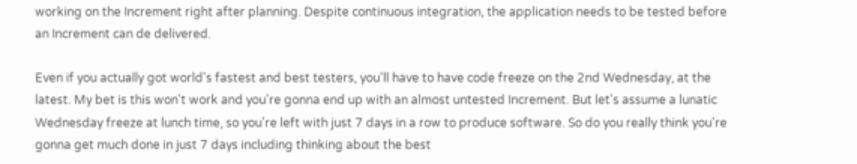working on the Increment right after planning. Despite continuous integration, the application needs to be tested before an Increment can de delivered.

Even if you actually got world's fastest and best testers, you'll have to have code freeze on the 2nd Wednesday, at the latest. My bet is this won't work and you're gonna end up with an almost untested Increment. But let's assume a lunatic Wednesday freeze at lunch time, so you're left with just 7 days in a row to produce software. So do you really think you're gonna get much done in just 7 days including thinking about the best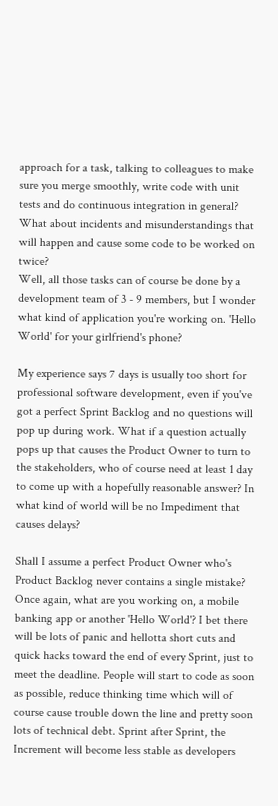approach for a task, talking to colleagues to make sure you merge smoothly, write code with unit tests and do continuous integration in general? What about incidents and misunderstandings that will happen and cause some code to be worked on twice?
Well, all those tasks can of course be done by a development team of 3 - 9 members, but I wonder what kind of application you're working on. 'Hello World' for your girlfriend's phone?

My experience says 7 days is usually too short for professional software development, even if you've got a perfect Sprint Backlog and no questions will pop up during work. What if a question actually pops up that causes the Product Owner to turn to the stakeholders, who of course need at least 1 day to come up with a hopefully reasonable answer? In what kind of world will be no Impediment that causes delays?

Shall I assume a perfect Product Owner who's Product Backlog never contains a single mistake? Once again, what are you working on, a mobile banking app or another 'Hello World'? I bet there will be lots of panic and hellotta short cuts and quick hacks toward the end of every Sprint, just to meet the deadline. People will start to code as soon as possible, reduce thinking time which will of course cause trouble down the line and pretty soon lots of technical debt. Sprint after Sprint, the Increment will become less stable as developers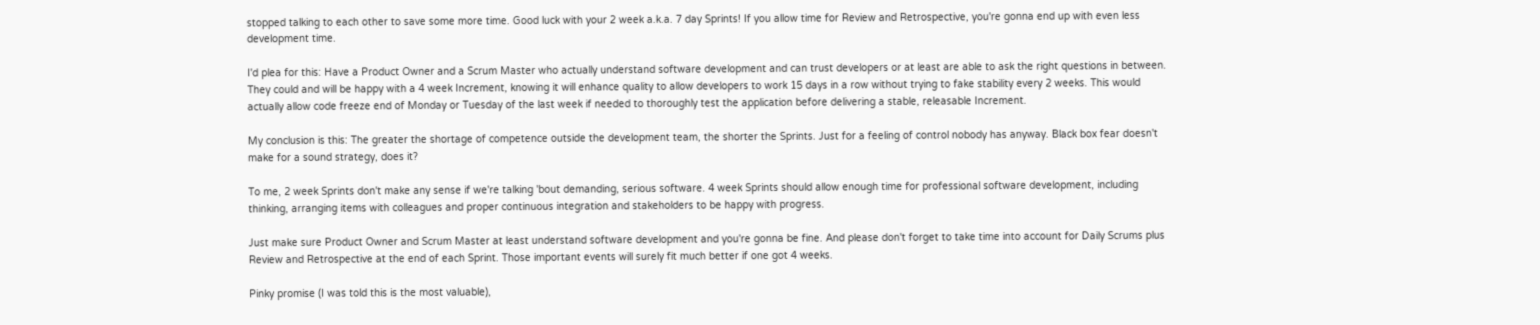stopped talking to each other to save some more time. Good luck with your 2 week a.k.a. 7 day Sprints! If you allow time for Review and Retrospective, you're gonna end up with even less development time.

I'd plea for this: Have a Product Owner and a Scrum Master who actually understand software development and can trust developers or at least are able to ask the right questions in between. They could and will be happy with a 4 week Increment, knowing it will enhance quality to allow developers to work 15 days in a row without trying to fake stability every 2 weeks. This would actually allow code freeze end of Monday or Tuesday of the last week if needed to thoroughly test the application before delivering a stable, releasable Increment.

My conclusion is this: The greater the shortage of competence outside the development team, the shorter the Sprints. Just for a feeling of control nobody has anyway. Black box fear doesn't make for a sound strategy, does it?

To me, 2 week Sprints don't make any sense if we're talking 'bout demanding, serious software. 4 week Sprints should allow enough time for professional software development, including thinking, arranging items with colleagues and proper continuous integration and stakeholders to be happy with progress.

Just make sure Product Owner and Scrum Master at least understand software development and you're gonna be fine. And please don't forget to take time into account for Daily Scrums plus Review and Retrospective at the end of each Sprint. Those important events will surely fit much better if one got 4 weeks.

Pinky promise (I was told this is the most valuable),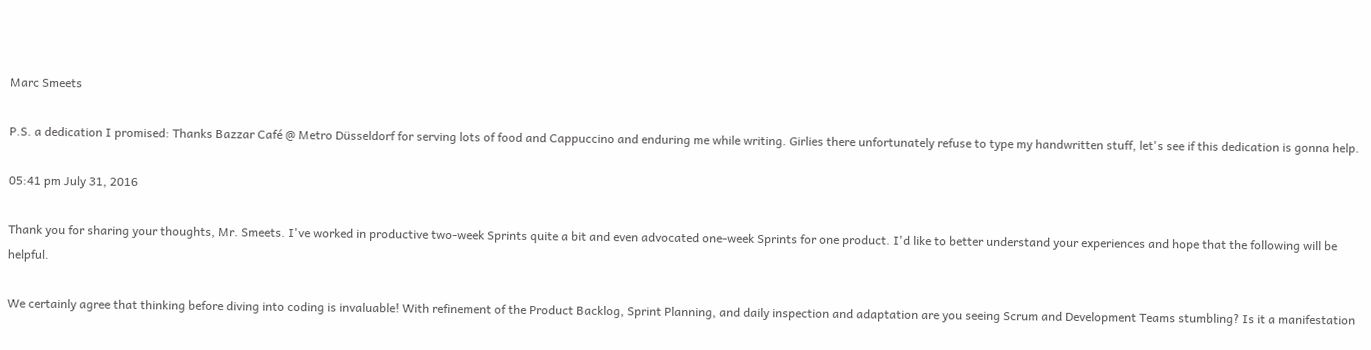Marc Smeets

P.S. a dedication I promised: Thanks Bazzar Café @ Metro Düsseldorf for serving lots of food and Cappuccino and enduring me while writing. Girlies there unfortunately refuse to type my handwritten stuff, let's see if this dedication is gonna help.

05:41 pm July 31, 2016

Thank you for sharing your thoughts, Mr. Smeets. I've worked in productive two-week Sprints quite a bit and even advocated one-week Sprints for one product. I'd like to better understand your experiences and hope that the following will be helpful.

We certainly agree that thinking before diving into coding is invaluable! With refinement of the Product Backlog, Sprint Planning, and daily inspection and adaptation are you seeing Scrum and Development Teams stumbling? Is it a manifestation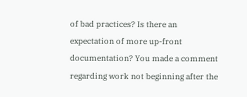of bad practices? Is there an expectation of more up-front documentation? You made a comment regarding work not beginning after the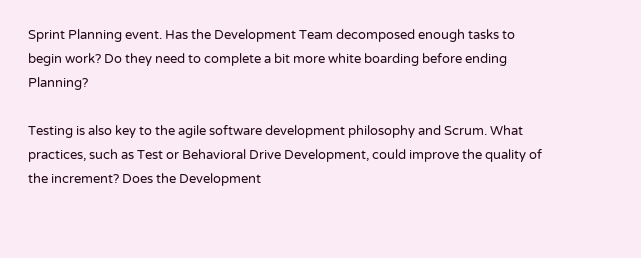Sprint Planning event. Has the Development Team decomposed enough tasks to begin work? Do they need to complete a bit more white boarding before ending Planning?

Testing is also key to the agile software development philosophy and Scrum. What practices, such as Test or Behavioral Drive Development, could improve the quality of the increment? Does the Development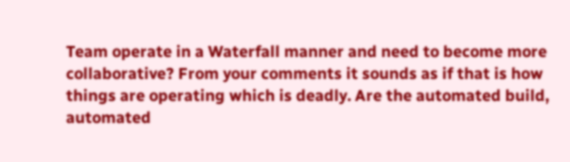Team operate in a Waterfall manner and need to become more collaborative? From your comments it sounds as if that is how things are operating which is deadly. Are the automated build, automated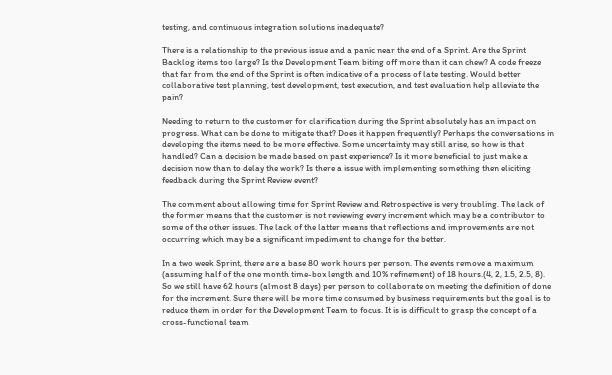testing, and continuous integration solutions inadequate?

There is a relationship to the previous issue and a panic near the end of a Sprint. Are the Sprint Backlog items too large? Is the Development Team biting off more than it can chew? A code freeze that far from the end of the Sprint is often indicative of a process of late testing. Would better collaborative test planning, test development, test execution, and test evaluation help alleviate the pain?

Needing to return to the customer for clarification during the Sprint absolutely has an impact on progress. What can be done to mitigate that? Does it happen frequently? Perhaps the conversations in developing the items need to be more effective. Some uncertainty may still arise, so how is that handled? Can a decision be made based on past experience? Is it more beneficial to just make a decision now than to delay the work? Is there a issue with implementing something then eliciting feedback during the Sprint Review event?

The comment about allowing time for Sprint Review and Retrospective is very troubling. The lack of the former means that the customer is not reviewing every increment which may be a contributor to some of the other issues. The lack of the latter means that reflections and improvements are not occurring which may be a significant impediment to change for the better.

In a two week Sprint, there are a base 80 work hours per person. The events remove a maximum (assuming half of the one month time-box length and 10% refinement) of 18 hours.(4, 2, 1.5, 2.5, 8). So we still have 62 hours (almost 8 days) per person to collaborate on meeting the definition of done for the increment. Sure there will be more time consumed by business requirements but the goal is to reduce them in order for the Development Team to focus. It is is difficult to grasp the concept of a cross-functional team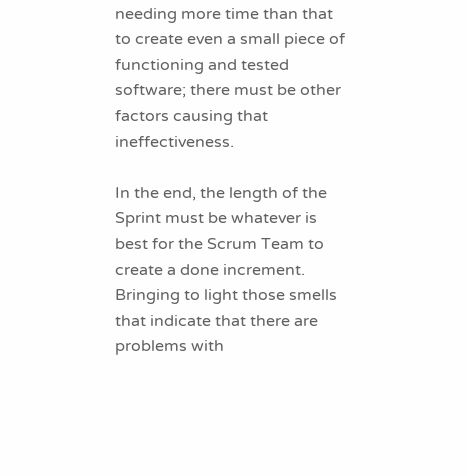needing more time than that to create even a small piece of functioning and tested software; there must be other factors causing that ineffectiveness.

In the end, the length of the Sprint must be whatever is best for the Scrum Team to create a done increment. Bringing to light those smells that indicate that there are problems with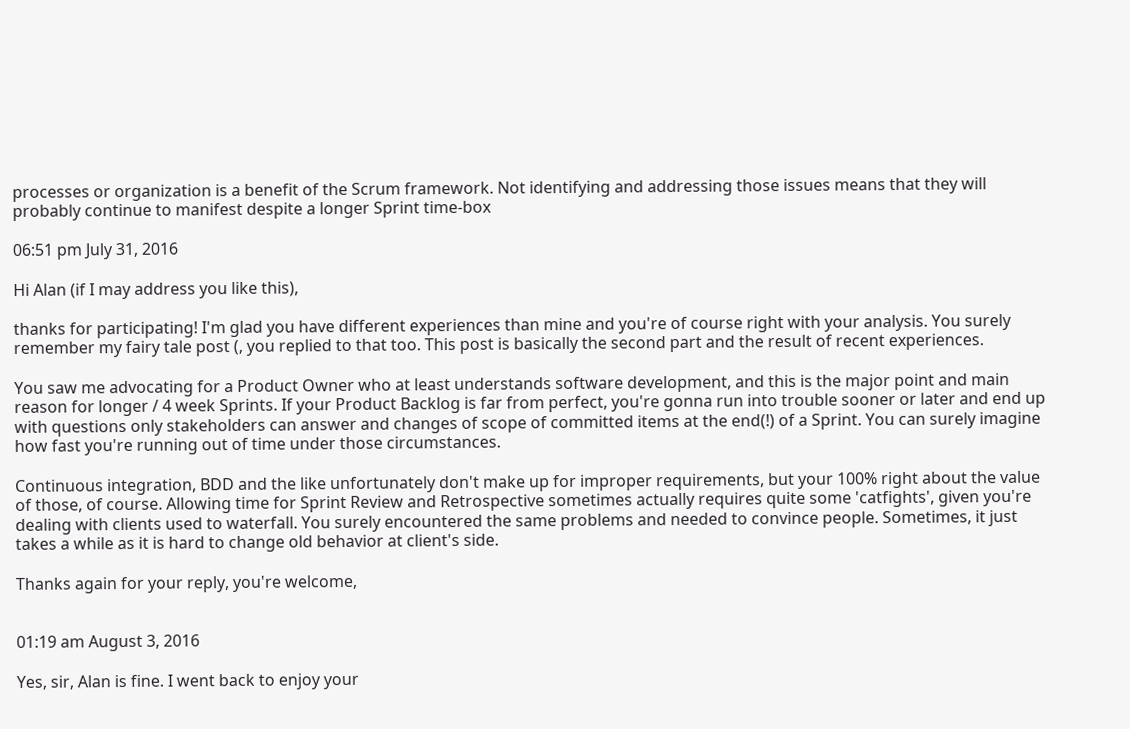processes or organization is a benefit of the Scrum framework. Not identifying and addressing those issues means that they will probably continue to manifest despite a longer Sprint time-box

06:51 pm July 31, 2016

Hi Alan (if I may address you like this),

thanks for participating! I'm glad you have different experiences than mine and you're of course right with your analysis. You surely remember my fairy tale post (, you replied to that too. This post is basically the second part and the result of recent experiences.

You saw me advocating for a Product Owner who at least understands software development, and this is the major point and main reason for longer / 4 week Sprints. If your Product Backlog is far from perfect, you're gonna run into trouble sooner or later and end up with questions only stakeholders can answer and changes of scope of committed items at the end(!) of a Sprint. You can surely imagine how fast you're running out of time under those circumstances.

Continuous integration, BDD and the like unfortunately don't make up for improper requirements, but your 100% right about the value of those, of course. Allowing time for Sprint Review and Retrospective sometimes actually requires quite some 'catfights', given you're dealing with clients used to waterfall. You surely encountered the same problems and needed to convince people. Sometimes, it just takes a while as it is hard to change old behavior at client's side.

Thanks again for your reply, you're welcome,


01:19 am August 3, 2016

Yes, sir, Alan is fine. I went back to enjoy your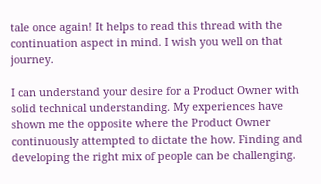tale once again! It helps to read this thread with the continuation aspect in mind. I wish you well on that journey.

I can understand your desire for a Product Owner with solid technical understanding. My experiences have shown me the opposite where the Product Owner continuously attempted to dictate the how. Finding and developing the right mix of people can be challenging.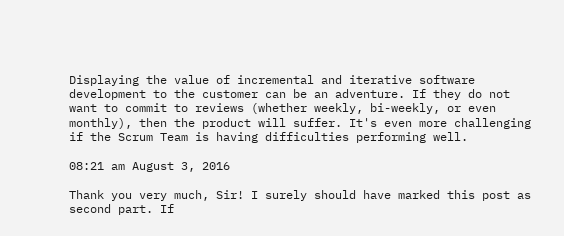Displaying the value of incremental and iterative software development to the customer can be an adventure. If they do not want to commit to reviews (whether weekly, bi-weekly, or even monthly), then the product will suffer. It's even more challenging if the Scrum Team is having difficulties performing well.

08:21 am August 3, 2016

Thank you very much, Sir! I surely should have marked this post as second part. If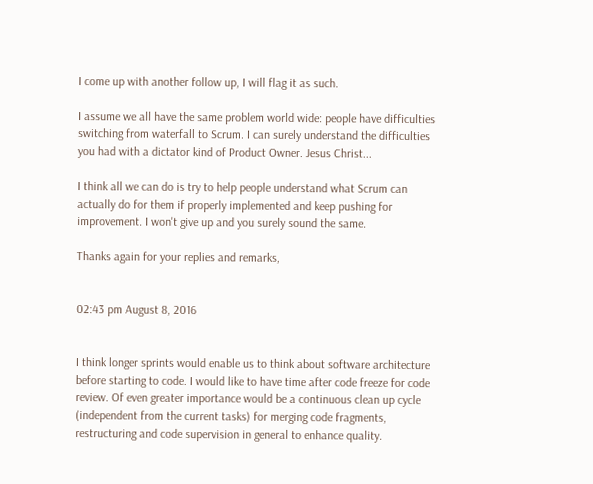I come up with another follow up, I will flag it as such.

I assume we all have the same problem world wide: people have difficulties switching from waterfall to Scrum. I can surely understand the difficulties you had with a dictator kind of Product Owner. Jesus Christ...

I think all we can do is try to help people understand what Scrum can actually do for them if properly implemented and keep pushing for improvement. I won't give up and you surely sound the same.

Thanks again for your replies and remarks,


02:43 pm August 8, 2016


I think longer sprints would enable us to think about software architecture before starting to code. I would like to have time after code freeze for code review. Of even greater importance would be a continuous clean up cycle (independent from the current tasks) for merging code fragments, restructuring and code supervision in general to enhance quality.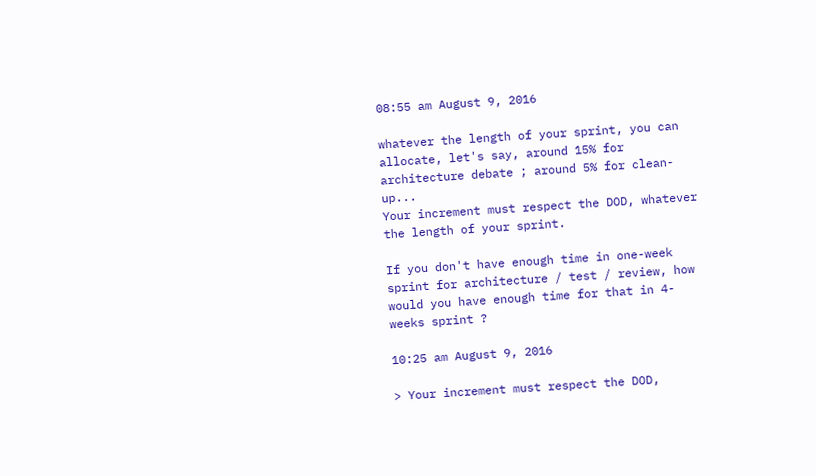08:55 am August 9, 2016

whatever the length of your sprint, you can allocate, let's say, around 15% for architecture debate ; around 5% for clean-up...
Your increment must respect the DOD, whatever the length of your sprint.

If you don't have enough time in one-week sprint for architecture / test / review, how would you have enough time for that in 4-weeks sprint ?

10:25 am August 9, 2016

> Your increment must respect the DOD,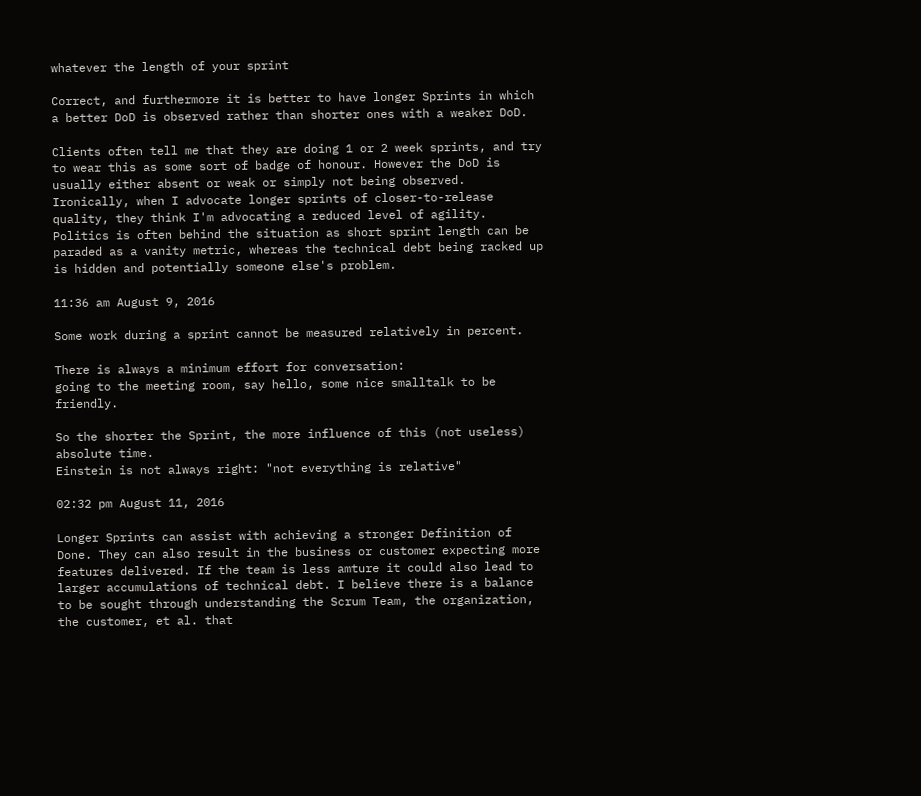whatever the length of your sprint

Correct, and furthermore it is better to have longer Sprints in which a better DoD is observed rather than shorter ones with a weaker DoD.

Clients often tell me that they are doing 1 or 2 week sprints, and try to wear this as some sort of badge of honour. However the DoD is usually either absent or weak or simply not being observed. Ironically, when I advocate longer sprints of closer-to-release quality, they think I'm advocating a reduced level of agility. Politics is often behind the situation as short sprint length can be paraded as a vanity metric, whereas the technical debt being racked up is hidden and potentially someone else's problem.

11:36 am August 9, 2016

Some work during a sprint cannot be measured relatively in percent.

There is always a minimum effort for conversation:
going to the meeting room, say hello, some nice smalltalk to be friendly.

So the shorter the Sprint, the more influence of this (not useless) absolute time.
Einstein is not always right: "not everything is relative"

02:32 pm August 11, 2016

Longer Sprints can assist with achieving a stronger Definition of Done. They can also result in the business or customer expecting more features delivered. If the team is less amture it could also lead to larger accumulations of technical debt. I believe there is a balance to be sought through understanding the Scrum Team, the organization, the customer, et al. that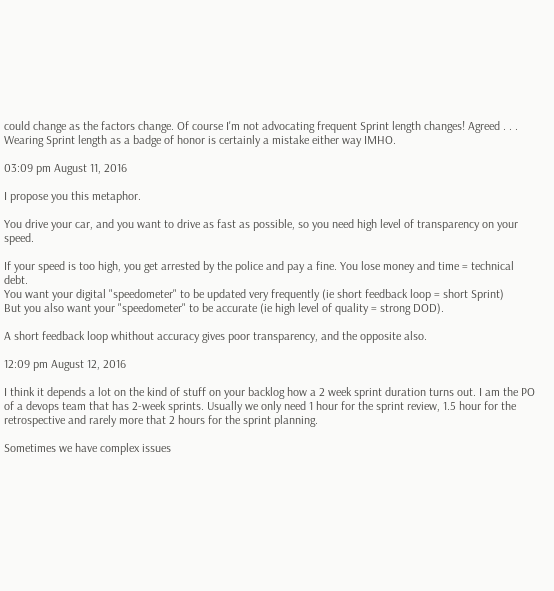could change as the factors change. Of course I'm not advocating frequent Sprint length changes! Agreed . . . Wearing Sprint length as a badge of honor is certainly a mistake either way IMHO.

03:09 pm August 11, 2016

I propose you this metaphor.

You drive your car, and you want to drive as fast as possible, so you need high level of transparency on your speed.

If your speed is too high, you get arrested by the police and pay a fine. You lose money and time = technical debt.
You want your digital "speedometer" to be updated very frequently (ie short feedback loop = short Sprint)
But you also want your "speedometer" to be accurate (ie high level of quality = strong DOD).

A short feedback loop whithout accuracy gives poor transparency, and the opposite also.

12:09 pm August 12, 2016

I think it depends a lot on the kind of stuff on your backlog how a 2 week sprint duration turns out. I am the PO of a devops team that has 2-week sprints. Usually we only need 1 hour for the sprint review, 1.5 hour for the retrospective and rarely more that 2 hours for the sprint planning.

Sometimes we have complex issues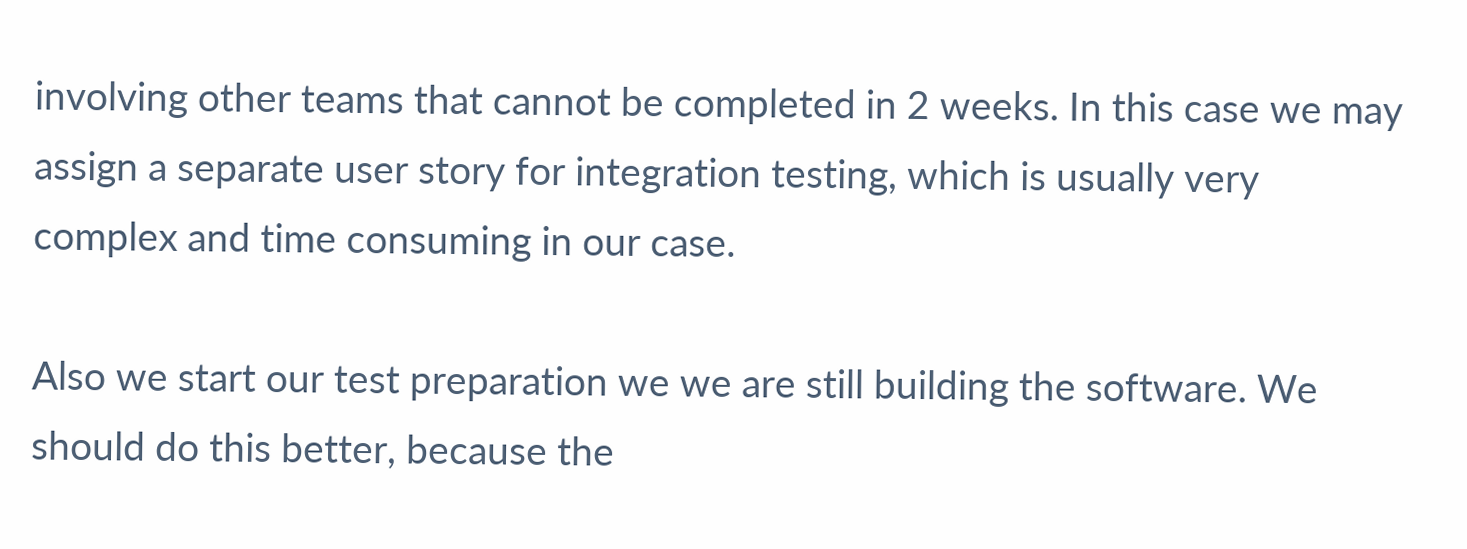involving other teams that cannot be completed in 2 weeks. In this case we may assign a separate user story for integration testing, which is usually very complex and time consuming in our case.

Also we start our test preparation we we are still building the software. We should do this better, because the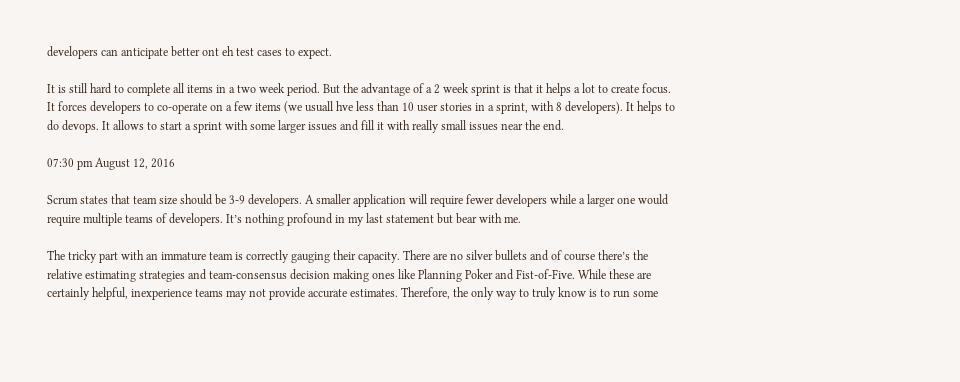developers can anticipate better ont eh test cases to expect.

It is still hard to complete all items in a two week period. But the advantage of a 2 week sprint is that it helps a lot to create focus. It forces developers to co-operate on a few items (we usuall hve less than 10 user stories in a sprint, with 8 developers). It helps to do devops. It allows to start a sprint with some larger issues and fill it with really small issues near the end.

07:30 pm August 12, 2016

Scrum states that team size should be 3-9 developers. A smaller application will require fewer developers while a larger one would require multiple teams of developers. It’s nothing profound in my last statement but bear with me.

The tricky part with an immature team is correctly gauging their capacity. There are no silver bullets and of course there’s the relative estimating strategies and team-consensus decision making ones like Planning Poker and Fist-of-Five. While these are certainly helpful, inexperience teams may not provide accurate estimates. Therefore, the only way to truly know is to run some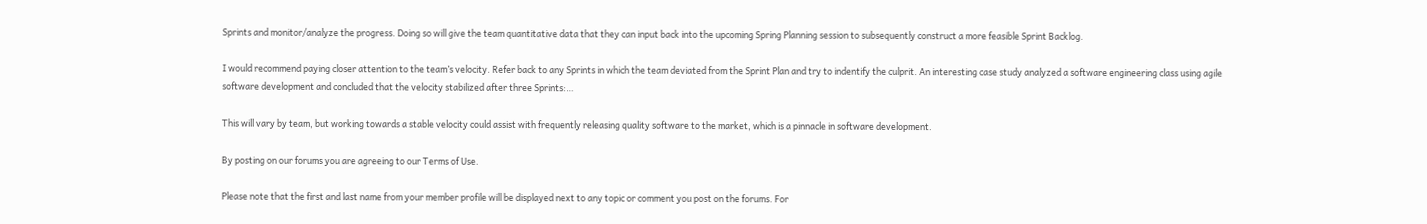Sprints and monitor/analyze the progress. Doing so will give the team quantitative data that they can input back into the upcoming Spring Planning session to subsequently construct a more feasible Sprint Backlog.

I would recommend paying closer attention to the team’s velocity. Refer back to any Sprints in which the team deviated from the Sprint Plan and try to indentify the culprit. An interesting case study analyzed a software engineering class using agile software development and concluded that the velocity stabilized after three Sprints:…

This will vary by team, but working towards a stable velocity could assist with frequently releasing quality software to the market, which is a pinnacle in software development.

By posting on our forums you are agreeing to our Terms of Use.

Please note that the first and last name from your member profile will be displayed next to any topic or comment you post on the forums. For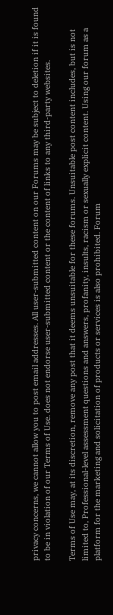privacy concerns, we cannot allow you to post email addresses. All user-submitted content on our Forums may be subject to deletion if it is found to be in violation of our Terms of Use. does not endorse user-submitted content or the content of links to any third-party websites.

Terms of Use may, at its discretion, remove any post that it deems unsuitable for these forums. Unsuitable post content includes, but is not limited to, Professional-level assessment questions and answers, profanity, insults, racism or sexually explicit content. Using our forum as a platform for the marketing and solicitation of products or services is also prohibited. Forum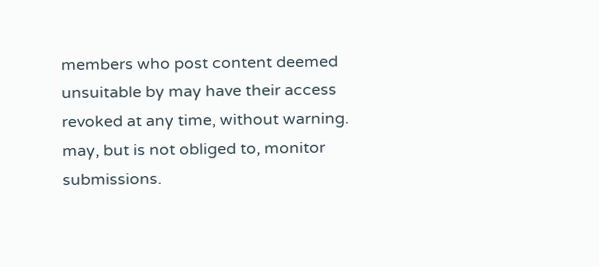members who post content deemed unsuitable by may have their access revoked at any time, without warning. may, but is not obliged to, monitor submissions.